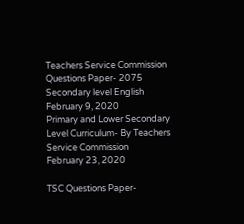Teachers Service Commission Questions Paper- 2075 Secondary level English
February 9, 2020
Primary and Lower Secondary Level Curriculum- By Teachers Service Commission
February 23, 2020

TSC Questions Paper-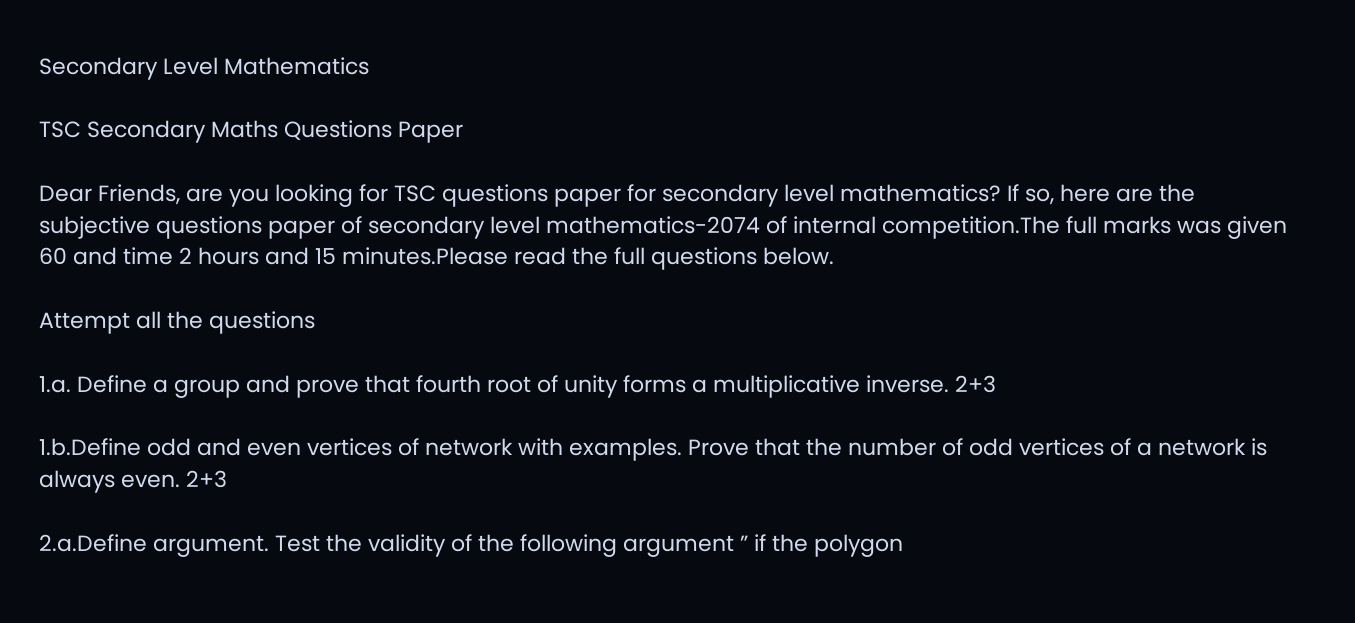Secondary Level Mathematics

TSC Secondary Maths Questions Paper

Dear Friends, are you looking for TSC questions paper for secondary level mathematics? If so, here are the subjective questions paper of secondary level mathematics-2074 of internal competition.The full marks was given 60 and time 2 hours and 15 minutes.Please read the full questions below.

Attempt all the questions

1.a. Define a group and prove that fourth root of unity forms a multiplicative inverse. 2+3

1.b.Define odd and even vertices of network with examples. Prove that the number of odd vertices of a network is always even. 2+3

2.a.Define argument. Test the validity of the following argument ” if the polygon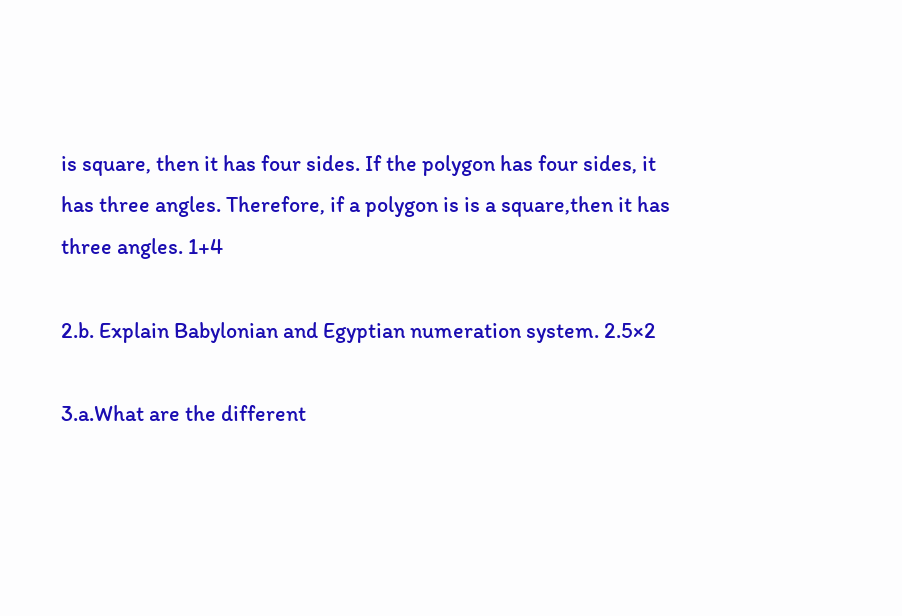is square, then it has four sides. If the polygon has four sides, it has three angles. Therefore, if a polygon is is a square,then it has three angles. 1+4

2.b. Explain Babylonian and Egyptian numeration system. 2.5×2

3.a.What are the different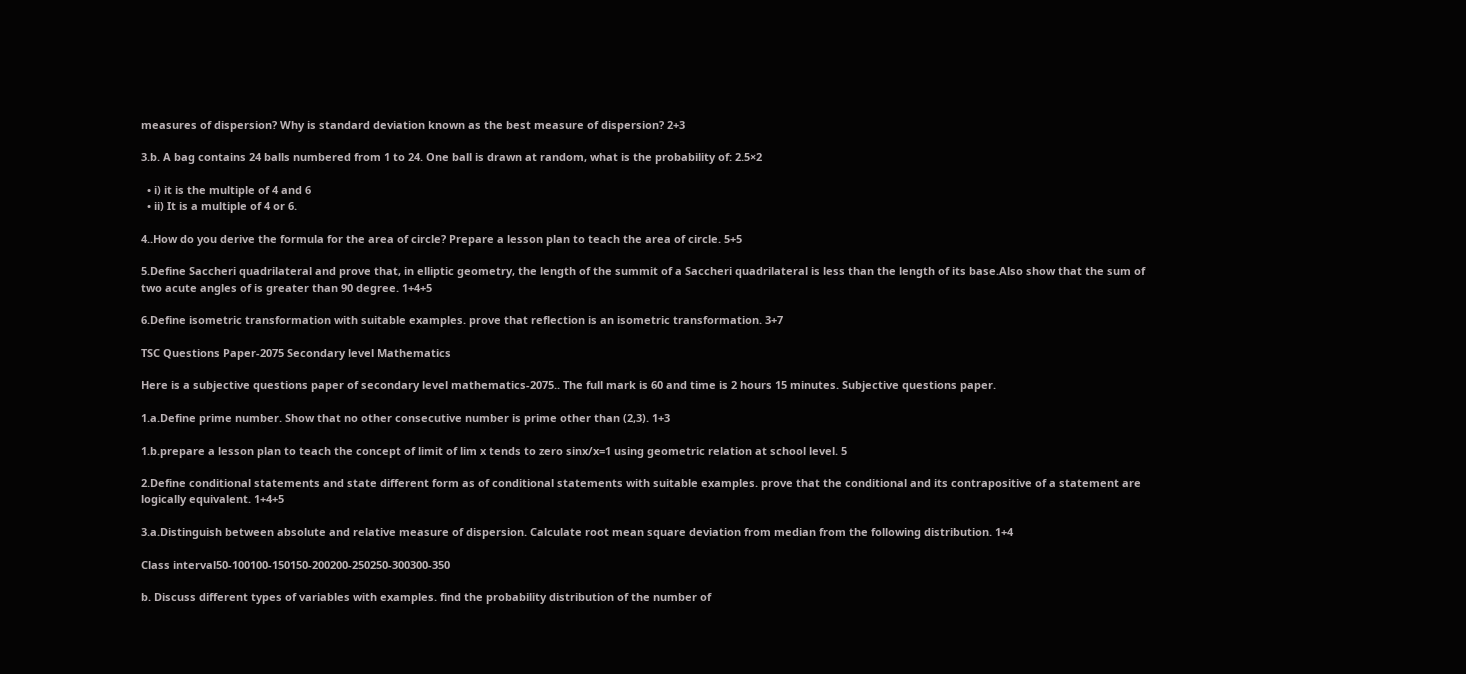measures of dispersion? Why is standard deviation known as the best measure of dispersion? 2+3

3.b. A bag contains 24 balls numbered from 1 to 24. One ball is drawn at random, what is the probability of: 2.5×2

  • i) it is the multiple of 4 and 6
  • ii) It is a multiple of 4 or 6.

4..How do you derive the formula for the area of circle? Prepare a lesson plan to teach the area of circle. 5+5

5.Define Saccheri quadrilateral and prove that, in elliptic geometry, the length of the summit of a Saccheri quadrilateral is less than the length of its base.Also show that the sum of two acute angles of is greater than 90 degree. 1+4+5

6.Define isometric transformation with suitable examples. prove that reflection is an isometric transformation. 3+7

TSC Questions Paper-2075 Secondary level Mathematics

Here is a subjective questions paper of secondary level mathematics-2075.. The full mark is 60 and time is 2 hours 15 minutes. Subjective questions paper.

1.a.Define prime number. Show that no other consecutive number is prime other than (2,3). 1+3

1.b.prepare a lesson plan to teach the concept of limit of lim x tends to zero sinx/x=1 using geometric relation at school level. 5

2.Define conditional statements and state different form as of conditional statements with suitable examples. prove that the conditional and its contrapositive of a statement are logically equivalent. 1+4+5

3.a.Distinguish between absolute and relative measure of dispersion. Calculate root mean square deviation from median from the following distribution. 1+4

Class interval50-100100-150150-200200-250250-300300-350

b. Discuss different types of variables with examples. find the probability distribution of the number of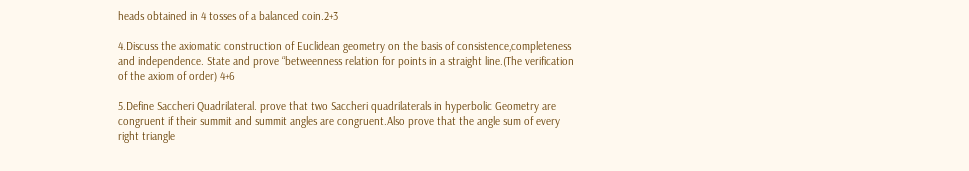heads obtained in 4 tosses of a balanced coin.2+3

4.Discuss the axiomatic construction of Euclidean geometry on the basis of consistence,completeness and independence. State and prove “betweenness relation for points in a straight line.(The verification of the axiom of order) 4+6

5.Define Saccheri Quadrilateral. prove that two Saccheri quadrilaterals in hyperbolic Geometry are congruent if their summit and summit angles are congruent.Also prove that the angle sum of every right triangle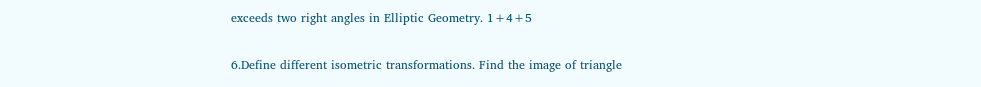exceeds two right angles in Elliptic Geometry. 1+4+5

6.Define different isometric transformations. Find the image of triangle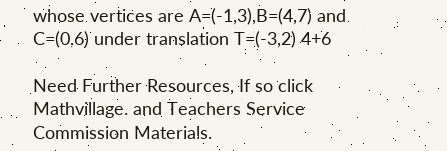whose vertices are A=(-1,3),B=(4,7) and C=(0,6) under translation T=(-3,2) 4+6

Need Further Resources, If so click Mathvillage. and Teachers Service Commission Materials.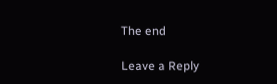The end

Leave a Reply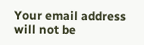Your email address will not be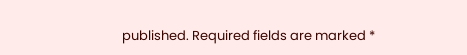published. Required fields are marked *